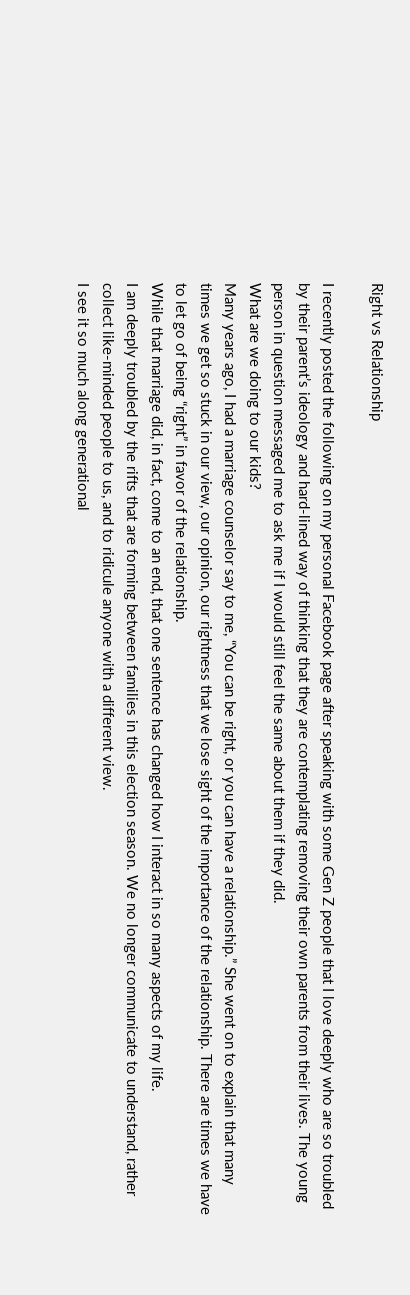Right vs Relationship

I recently posted the following on my personal Facebook page after speaking with some Gen Z people that I love deeply who are so troubled by their parent’s ideology and hard-lined way of thinking that they are contemplating removing their own parents from their lives. The young person in question messaged me to ask me if I would still feel the same about them if they did.
What are we doing to our kids?
Many years ago, I had a marriage counselor say to me, “You can be right, or you can have a relationship.” She went on to explain that many times we get so stuck in our view, our opinion, our rightness that we lose sight of the importance of the relationship. There are times we have to let go of being “right” in favor of the relationship.
While that marriage did, in fact, come to an end, that one sentence has changed how I interact in so many aspects of my life.
I am deeply troubled by the rifts that are forming between families in this election season. We no longer communicate to understand, rather collect like-minded people to us, and to ridicule anyone with a different view.
I see it so much along generational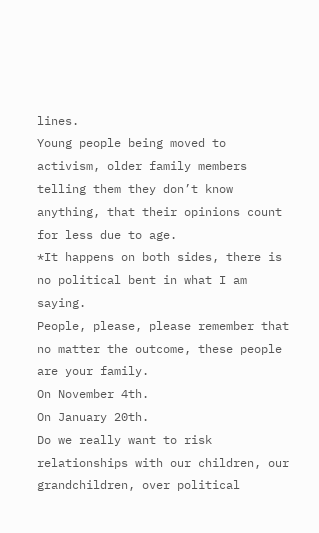lines.
Young people being moved to activism, older family members telling them they don’t know anything, that their opinions count for less due to age.
*It happens on both sides, there is no political bent in what I am saying.
People, please, please remember that no matter the outcome, these people are your family.
On November 4th.
On January 20th.
Do we really want to risk relationships with our children, our grandchildren, over political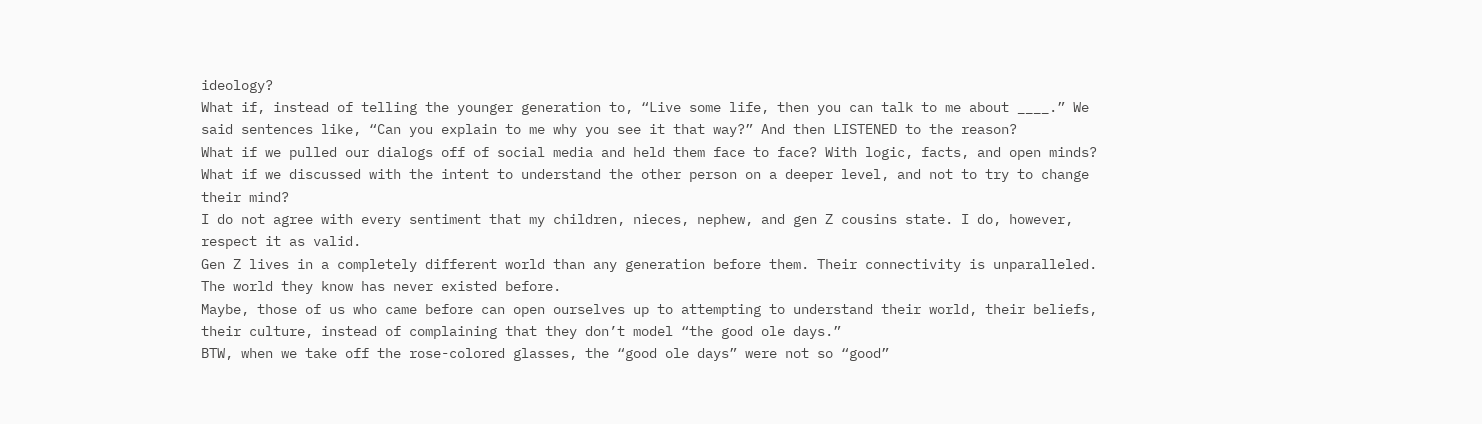ideology?
What if, instead of telling the younger generation to, “Live some life, then you can talk to me about ____.” We said sentences like, “Can you explain to me why you see it that way?” And then LISTENED to the reason?
What if we pulled our dialogs off of social media and held them face to face? With logic, facts, and open minds?
What if we discussed with the intent to understand the other person on a deeper level, and not to try to change their mind?
I do not agree with every sentiment that my children, nieces, nephew, and gen Z cousins state. I do, however, respect it as valid.
Gen Z lives in a completely different world than any generation before them. Their connectivity is unparalleled. The world they know has never existed before.
Maybe, those of us who came before can open ourselves up to attempting to understand their world, their beliefs, their culture, instead of complaining that they don’t model “the good ole days.”
BTW, when we take off the rose-colored glasses, the “good ole days” were not so “good”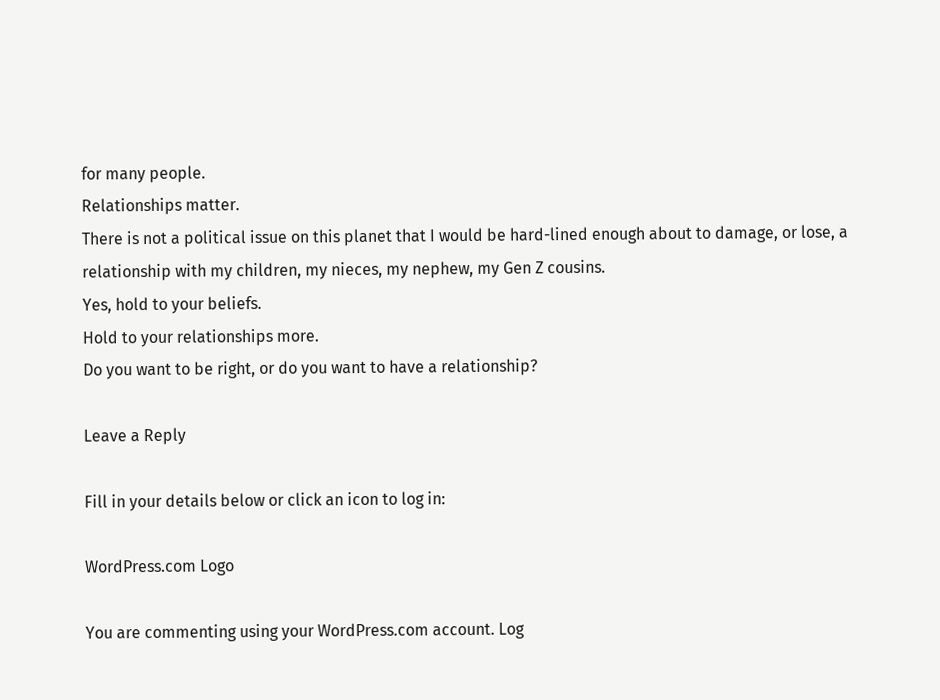for many people.
Relationships matter.
There is not a political issue on this planet that I would be hard-lined enough about to damage, or lose, a relationship with my children, my nieces, my nephew, my Gen Z cousins.
Yes, hold to your beliefs.
Hold to your relationships more.
Do you want to be right, or do you want to have a relationship?

Leave a Reply

Fill in your details below or click an icon to log in:

WordPress.com Logo

You are commenting using your WordPress.com account. Log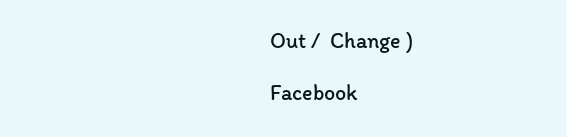Out /  Change )

Facebook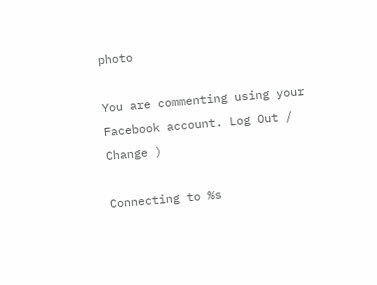photo

You are commenting using your Facebook account. Log Out /  Change )

Connecting to %s